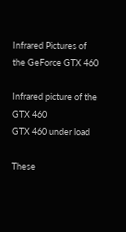Infrared Pictures of the GeForce GTX 460

Infrared picture of the GTX 460
GTX 460 under load

These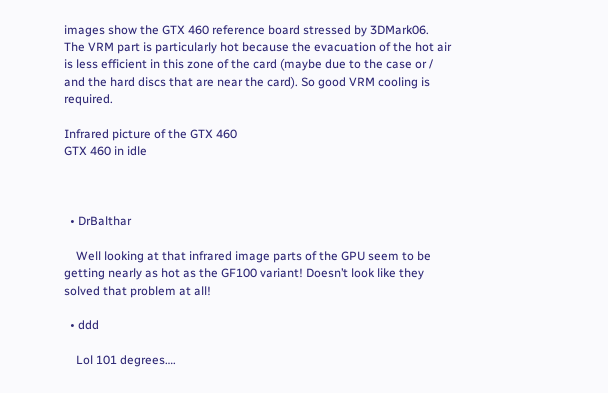images show the GTX 460 reference board stressed by 3DMark06. The VRM part is particularly hot because the evacuation of the hot air is less efficient in this zone of the card (maybe due to the case or / and the hard discs that are near the card). So good VRM cooling is required.

Infrared picture of the GTX 460
GTX 460 in idle



  • DrBalthar

    Well looking at that infrared image parts of the GPU seem to be getting nearly as hot as the GF100 variant! Doesn’t look like they solved that problem at all!

  • ddd

    Lol 101 degrees….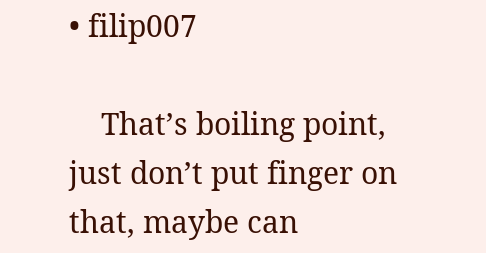• filip007

    That’s boiling point, just don’t put finger on that, maybe can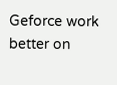Geforce work better on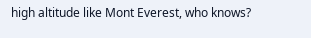high altitude like Mont Everest, who knows?